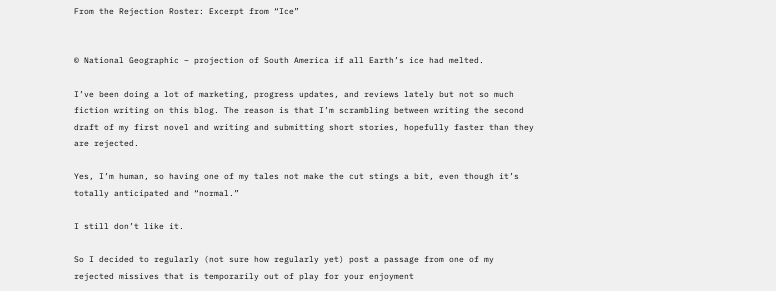From the Rejection Roster: Excerpt from “Ice”


© National Geographic – projection of South America if all Earth’s ice had melted.

I’ve been doing a lot of marketing, progress updates, and reviews lately but not so much fiction writing on this blog. The reason is that I’m scrambling between writing the second draft of my first novel and writing and submitting short stories, hopefully faster than they are rejected.

Yes, I’m human, so having one of my tales not make the cut stings a bit, even though it’s totally anticipated and “normal.”

I still don’t like it.

So I decided to regularly (not sure how regularly yet) post a passage from one of my rejected missives that is temporarily out of play for your enjoyment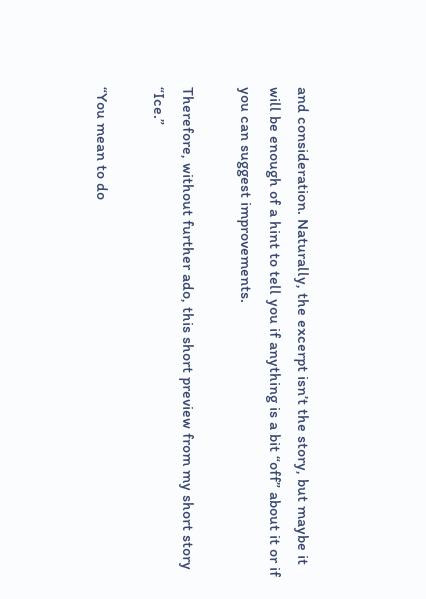and consideration. Naturally, the excerpt isn’t the story, but maybe it will be enough of a hint to tell you if anything is a bit “off” about it or if you can suggest improvements.

Therefore, without further ado, this short preview from my short story “Ice.”

“You mean to do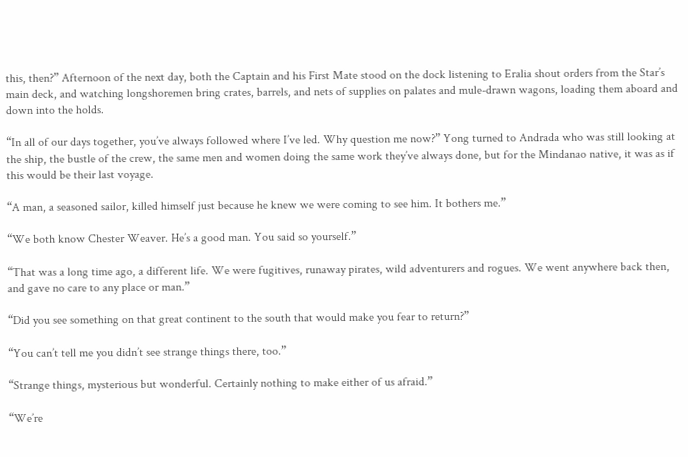this, then?” Afternoon of the next day, both the Captain and his First Mate stood on the dock listening to Eralia shout orders from the Star’s main deck, and watching longshoremen bring crates, barrels, and nets of supplies on palates and mule-drawn wagons, loading them aboard and down into the holds.

“In all of our days together, you’ve always followed where I’ve led. Why question me now?” Yong turned to Andrada who was still looking at the ship, the bustle of the crew, the same men and women doing the same work they’ve always done, but for the Mindanao native, it was as if this would be their last voyage.

“A man, a seasoned sailor, killed himself just because he knew we were coming to see him. It bothers me.”

“We both know Chester Weaver. He’s a good man. You said so yourself.”

“That was a long time ago, a different life. We were fugitives, runaway pirates, wild adventurers and rogues. We went anywhere back then, and gave no care to any place or man.”

“Did you see something on that great continent to the south that would make you fear to return?”

“You can’t tell me you didn’t see strange things there, too.”

“Strange things, mysterious but wonderful. Certainly nothing to make either of us afraid.”

“We’re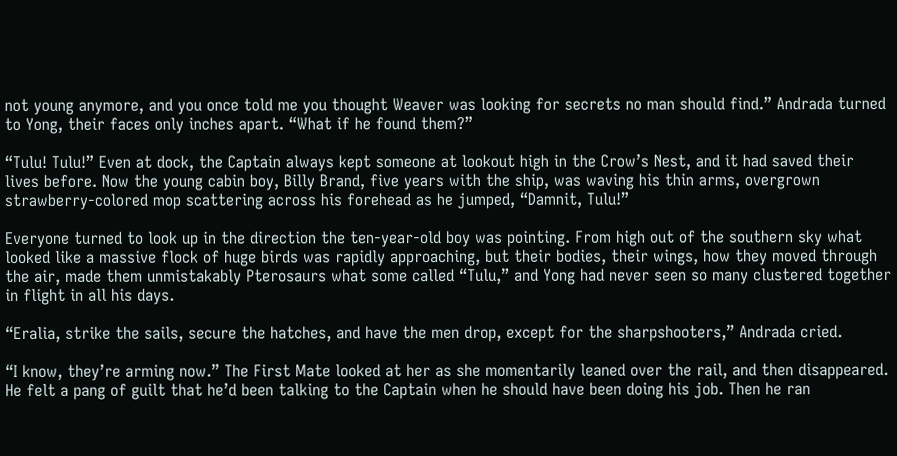not young anymore, and you once told me you thought Weaver was looking for secrets no man should find.” Andrada turned to Yong, their faces only inches apart. “What if he found them?”

“Tulu! Tulu!” Even at dock, the Captain always kept someone at lookout high in the Crow’s Nest, and it had saved their lives before. Now the young cabin boy, Billy Brand, five years with the ship, was waving his thin arms, overgrown strawberry-colored mop scattering across his forehead as he jumped, “Damnit, Tulu!”

Everyone turned to look up in the direction the ten-year-old boy was pointing. From high out of the southern sky what looked like a massive flock of huge birds was rapidly approaching, but their bodies, their wings, how they moved through the air, made them unmistakably Pterosaurs what some called “Tulu,” and Yong had never seen so many clustered together in flight in all his days.

“Eralia, strike the sails, secure the hatches, and have the men drop, except for the sharpshooters,” Andrada cried.

“I know, they’re arming now.” The First Mate looked at her as she momentarily leaned over the rail, and then disappeared. He felt a pang of guilt that he’d been talking to the Captain when he should have been doing his job. Then he ran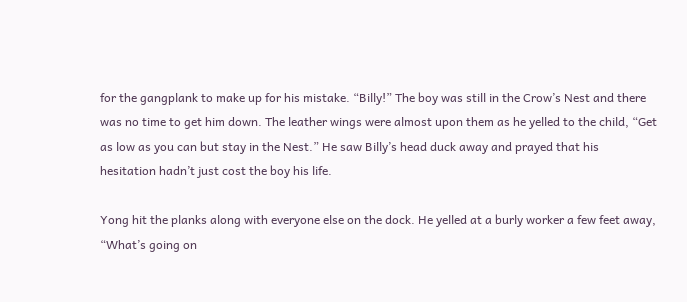for the gangplank to make up for his mistake. “Billy!” The boy was still in the Crow’s Nest and there was no time to get him down. The leather wings were almost upon them as he yelled to the child, “Get as low as you can but stay in the Nest.” He saw Billy’s head duck away and prayed that his hesitation hadn’t just cost the boy his life.

Yong hit the planks along with everyone else on the dock. He yelled at a burly worker a few feet away, “What’s going on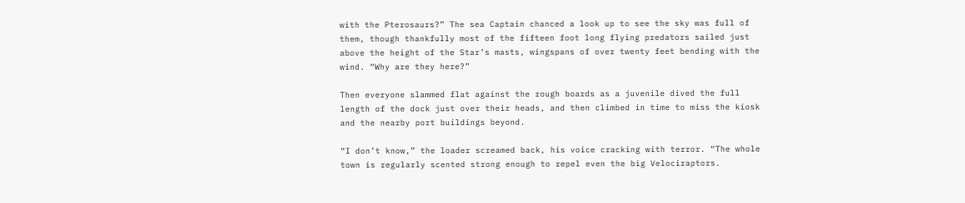with the Pterosaurs?” The sea Captain chanced a look up to see the sky was full of them, though thankfully most of the fifteen foot long flying predators sailed just above the height of the Star’s masts, wingspans of over twenty feet bending with the wind. “Why are they here?”

Then everyone slammed flat against the rough boards as a juvenile dived the full length of the dock just over their heads, and then climbed in time to miss the kiosk and the nearby port buildings beyond.

“I don’t know,” the loader screamed back, his voice cracking with terror. “The whole town is regularly scented strong enough to repel even the big Velociraptors.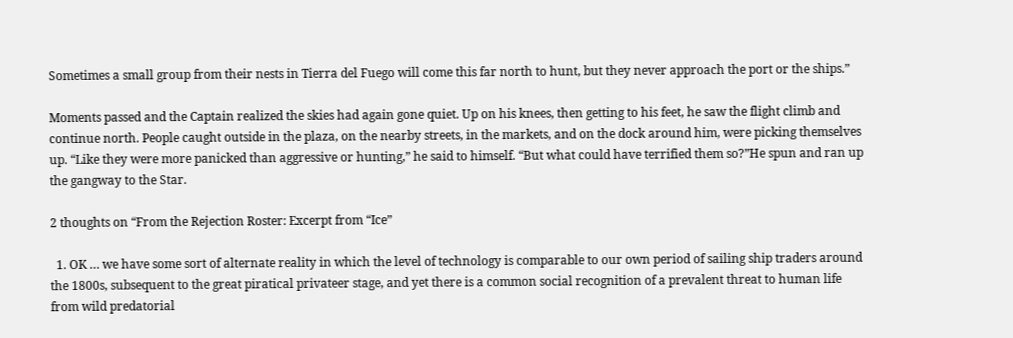Sometimes a small group from their nests in Tierra del Fuego will come this far north to hunt, but they never approach the port or the ships.”

Moments passed and the Captain realized the skies had again gone quiet. Up on his knees, then getting to his feet, he saw the flight climb and continue north. People caught outside in the plaza, on the nearby streets, in the markets, and on the dock around him, were picking themselves up. “Like they were more panicked than aggressive or hunting,” he said to himself. “But what could have terrified them so?”He spun and ran up the gangway to the Star.

2 thoughts on “From the Rejection Roster: Excerpt from “Ice”

  1. OK … we have some sort of alternate reality in which the level of technology is comparable to our own period of sailing ship traders around the 1800s, subsequent to the great piratical privateer stage, and yet there is a common social recognition of a prevalent threat to human life from wild predatorial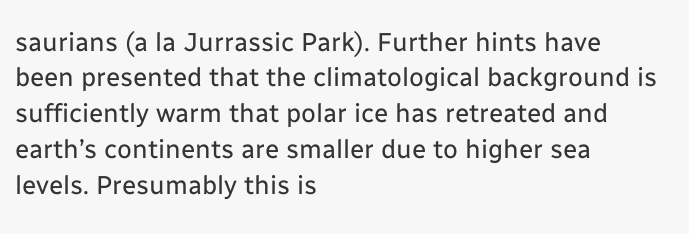saurians (a la Jurrassic Park). Further hints have been presented that the climatological background is sufficiently warm that polar ice has retreated and earth’s continents are smaller due to higher sea levels. Presumably this is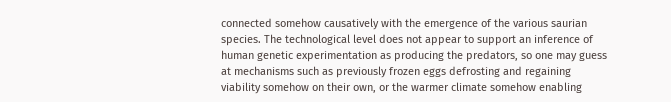connected somehow causatively with the emergence of the various saurian species. The technological level does not appear to support an inference of human genetic experimentation as producing the predators, so one may guess at mechanisms such as previously frozen eggs defrosting and regaining viability somehow on their own, or the warmer climate somehow enabling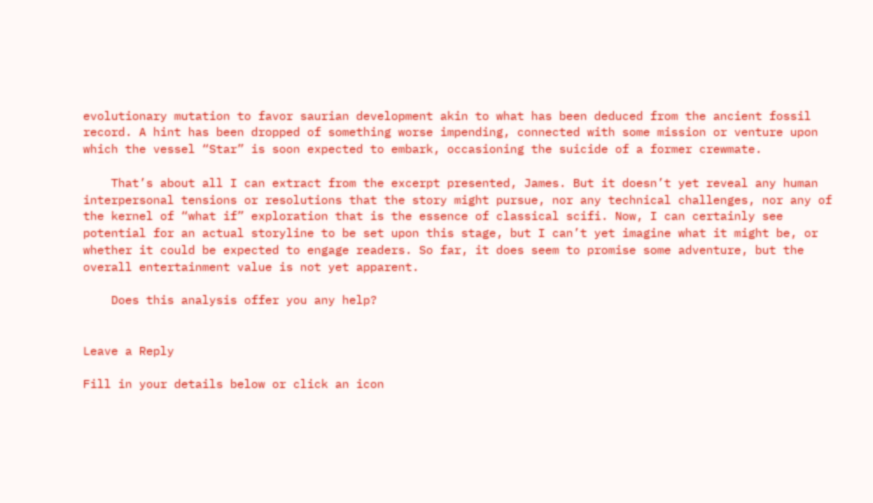evolutionary mutation to favor saurian development akin to what has been deduced from the ancient fossil record. A hint has been dropped of something worse impending, connected with some mission or venture upon which the vessel “Star” is soon expected to embark, occasioning the suicide of a former crewmate.

    That’s about all I can extract from the excerpt presented, James. But it doesn’t yet reveal any human interpersonal tensions or resolutions that the story might pursue, nor any technical challenges, nor any of the kernel of “what if” exploration that is the essence of classical scifi. Now, I can certainly see potential for an actual storyline to be set upon this stage, but I can’t yet imagine what it might be, or whether it could be expected to engage readers. So far, it does seem to promise some adventure, but the overall entertainment value is not yet apparent.

    Does this analysis offer you any help?


Leave a Reply

Fill in your details below or click an icon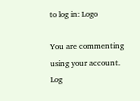to log in: Logo

You are commenting using your account. Log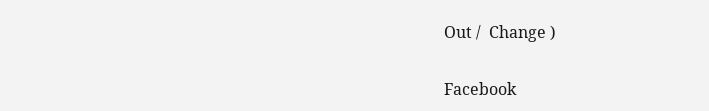Out /  Change )

Facebook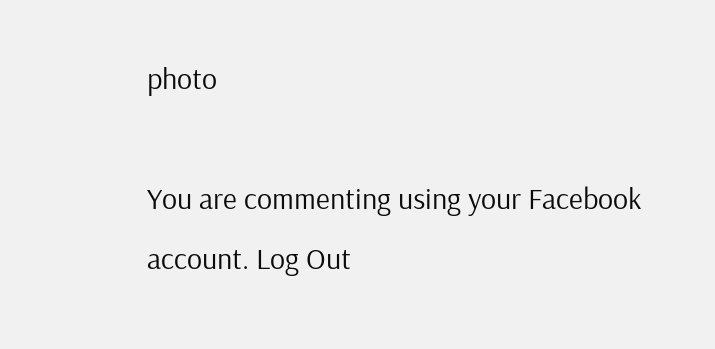photo

You are commenting using your Facebook account. Log Out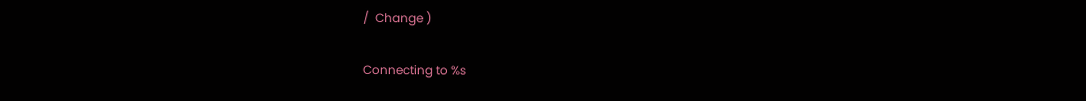/  Change )

Connecting to %s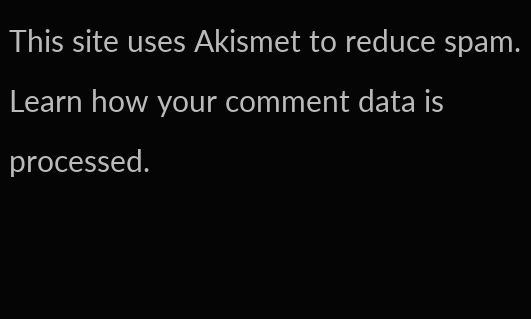This site uses Akismet to reduce spam. Learn how your comment data is processed.